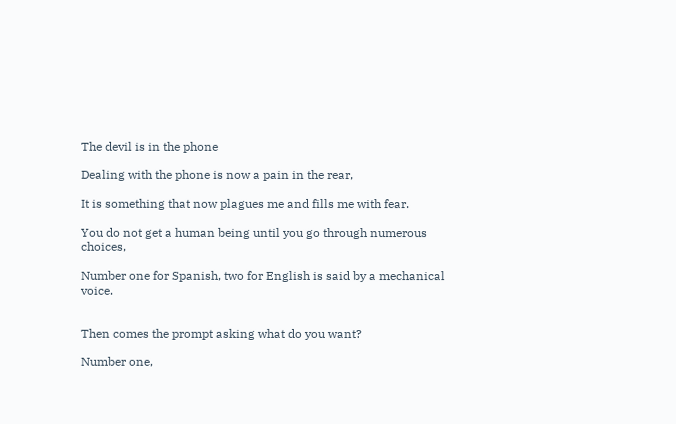The devil is in the phone

Dealing with the phone is now a pain in the rear,

It is something that now plagues me and fills me with fear.

You do not get a human being until you go through numerous choices,

Number one for Spanish, two for English is said by a mechanical voice.


Then comes the prompt asking what do you want?

Number one,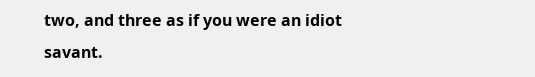two, and three as if you were an idiot savant.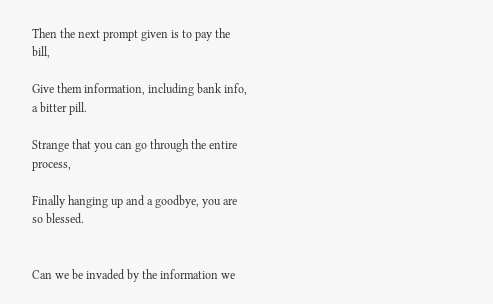Then the next prompt given is to pay the bill,

Give them information, including bank info, a bitter pill.

Strange that you can go through the entire process,

Finally hanging up and a goodbye, you are so blessed.


Can we be invaded by the information we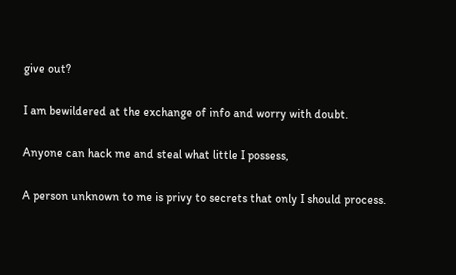give out?

I am bewildered at the exchange of info and worry with doubt.

Anyone can hack me and steal what little I possess,

A person unknown to me is privy to secrets that only I should process.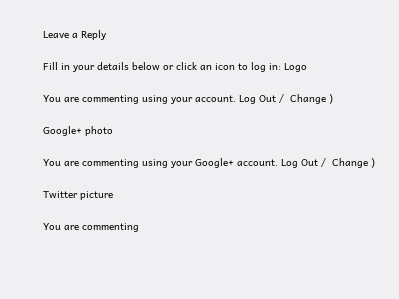Leave a Reply

Fill in your details below or click an icon to log in: Logo

You are commenting using your account. Log Out /  Change )

Google+ photo

You are commenting using your Google+ account. Log Out /  Change )

Twitter picture

You are commenting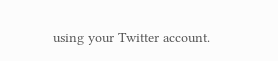using your Twitter account.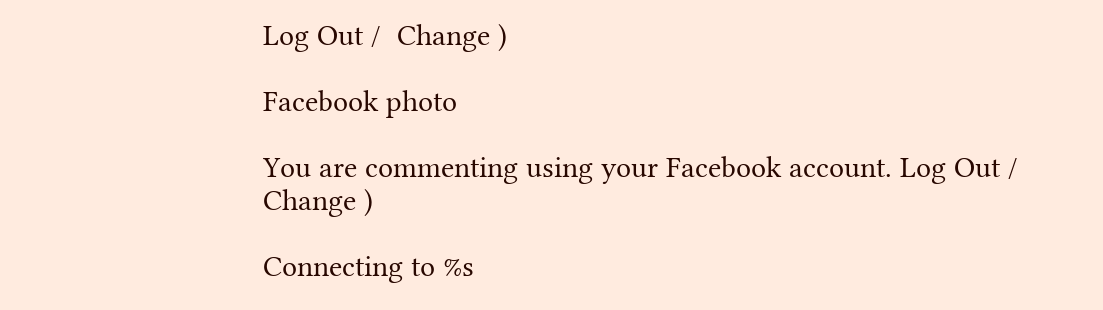Log Out /  Change )

Facebook photo

You are commenting using your Facebook account. Log Out /  Change )

Connecting to %s